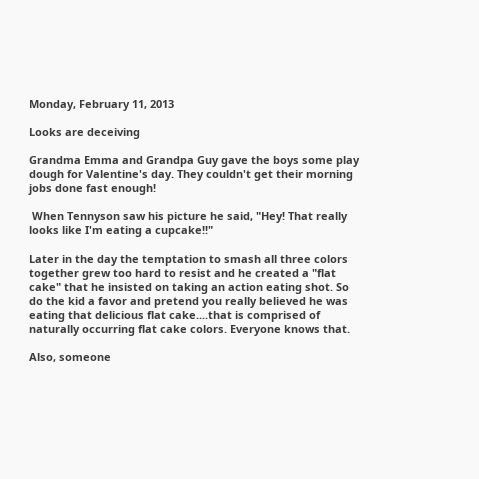Monday, February 11, 2013

Looks are deceiving

Grandma Emma and Grandpa Guy gave the boys some play dough for Valentine's day. They couldn't get their morning jobs done fast enough!

 When Tennyson saw his picture he said, "Hey! That really looks like I'm eating a cupcake!!"

Later in the day the temptation to smash all three colors together grew too hard to resist and he created a "flat cake" that he insisted on taking an action eating shot. So do the kid a favor and pretend you really believed he was eating that delicious flat cake....that is comprised of naturally occurring flat cake colors. Everyone knows that.

Also, someone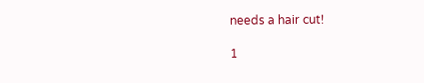needs a hair cut!

1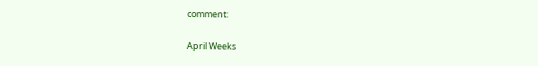comment:

April Weeks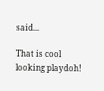said...

That is cool looking playdoh!